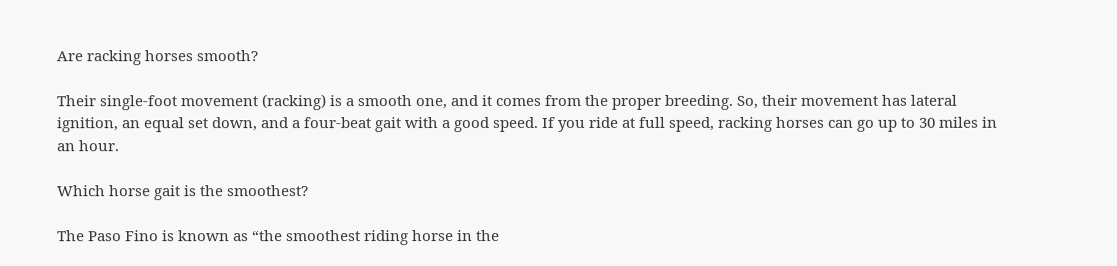Are racking horses smooth?

Their single-foot movement (racking) is a smooth one, and it comes from the proper breeding. So, their movement has lateral ignition, an equal set down, and a four-beat gait with a good speed. If you ride at full speed, racking horses can go up to 30 miles in an hour.

Which horse gait is the smoothest?

The Paso Fino is known as “the smoothest riding horse in the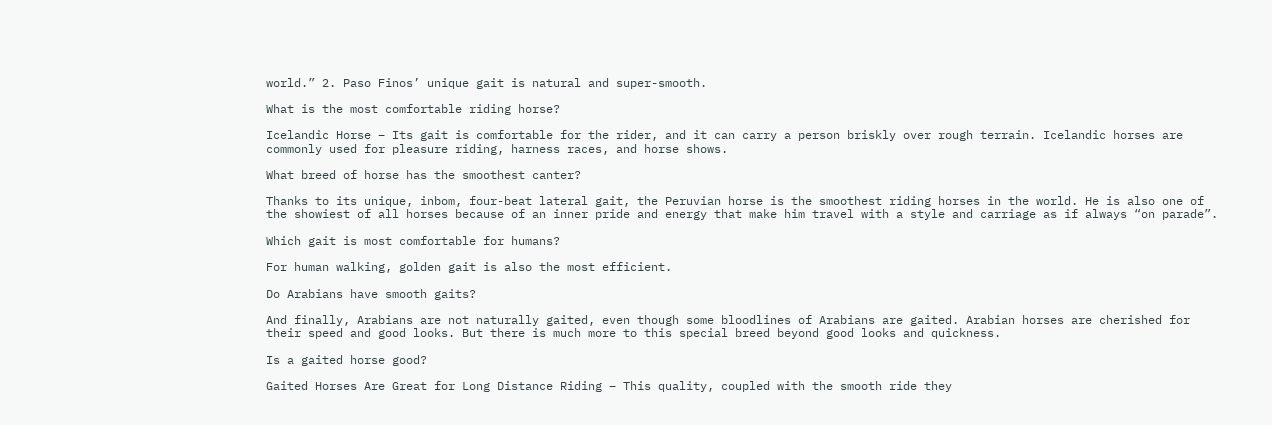world.” 2. Paso Finos’ unique gait is natural and super-smooth.

What is the most comfortable riding horse?

Icelandic Horse – Its gait is comfortable for the rider, and it can carry a person briskly over rough terrain. Icelandic horses are commonly used for pleasure riding, harness races, and horse shows.

What breed of horse has the smoothest canter?

Thanks to its unique, inbom, four-beat lateral gait, the Peruvian horse is the smoothest riding horses in the world. He is also one of the showiest of all horses because of an inner pride and energy that make him travel with a style and carriage as if always “on parade”.

Which gait is most comfortable for humans?

For human walking, golden gait is also the most efficient.

Do Arabians have smooth gaits?

And finally, Arabians are not naturally gaited, even though some bloodlines of Arabians are gaited. Arabian horses are cherished for their speed and good looks. But there is much more to this special breed beyond good looks and quickness.

Is a gaited horse good?

Gaited Horses Are Great for Long Distance Riding – This quality, coupled with the smooth ride they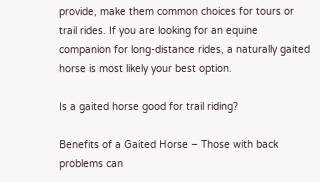provide, make them common choices for tours or trail rides. If you are looking for an equine companion for long-distance rides, a naturally gaited horse is most likely your best option.

Is a gaited horse good for trail riding?

Benefits of a Gaited Horse – Those with back problems can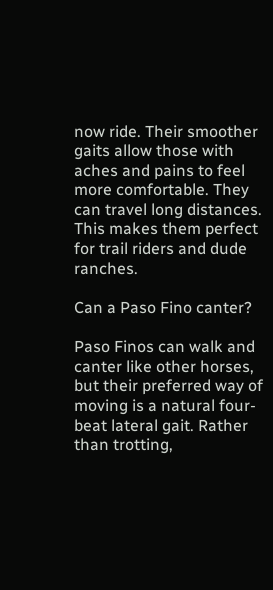now ride. Their smoother gaits allow those with aches and pains to feel more comfortable. They can travel long distances. This makes them perfect for trail riders and dude ranches.

Can a Paso Fino canter?

Paso Finos can walk and canter like other horses, but their preferred way of moving is a natural four-beat lateral gait. Rather than trotting,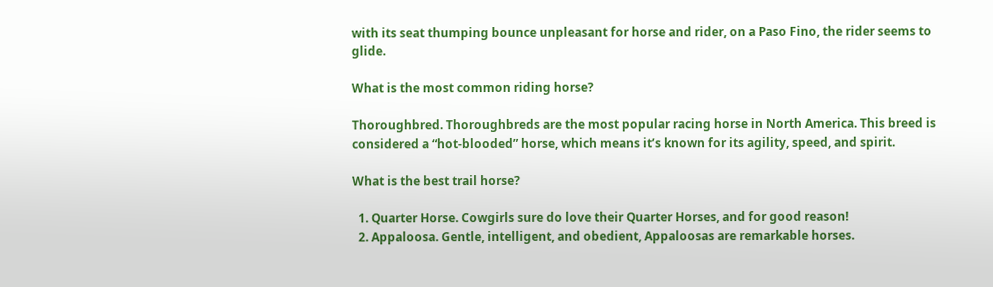with its seat thumping bounce unpleasant for horse and rider, on a Paso Fino, the rider seems to glide.

What is the most common riding horse?

Thoroughbred. Thoroughbreds are the most popular racing horse in North America. This breed is considered a “hot-blooded” horse, which means it’s known for its agility, speed, and spirit.

What is the best trail horse?

  1. Quarter Horse. Cowgirls sure do love their Quarter Horses, and for good reason!
  2. Appaloosa. Gentle, intelligent, and obedient, Appaloosas are remarkable horses.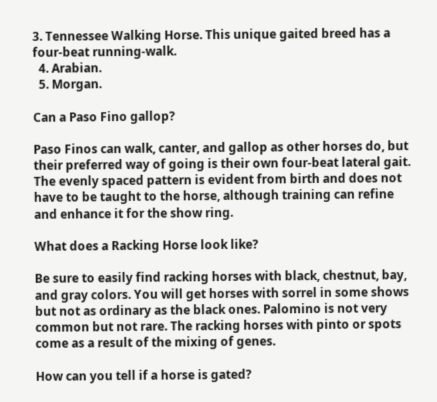3. Tennessee Walking Horse. This unique gaited breed has a four-beat running-walk.
  4. Arabian.
  5. Morgan.

Can a Paso Fino gallop?

Paso Finos can walk, canter, and gallop as other horses do, but their preferred way of going is their own four-beat lateral gait. The evenly spaced pattern is evident from birth and does not have to be taught to the horse, although training can refine and enhance it for the show ring.

What does a Racking Horse look like?

Be sure to easily find racking horses with black, chestnut, bay, and gray colors. You will get horses with sorrel in some shows but not as ordinary as the black ones. Palomino is not very common but not rare. The racking horses with pinto or spots come as a result of the mixing of genes.

How can you tell if a horse is gated?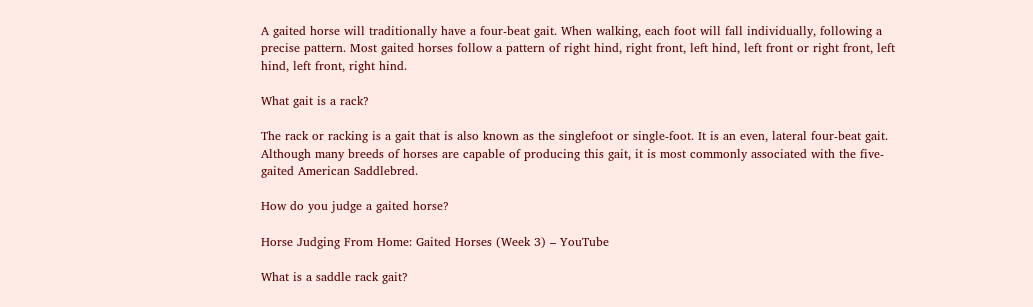A gaited horse will traditionally have a four-beat gait. When walking, each foot will fall individually, following a precise pattern. Most gaited horses follow a pattern of right hind, right front, left hind, left front or right front, left hind, left front, right hind.

What gait is a rack?

The rack or racking is a gait that is also known as the singlefoot or single-foot. It is an even, lateral four-beat gait. Although many breeds of horses are capable of producing this gait, it is most commonly associated with the five-gaited American Saddlebred.

How do you judge a gaited horse?

Horse Judging From Home: Gaited Horses (Week 3) – YouTube

What is a saddle rack gait?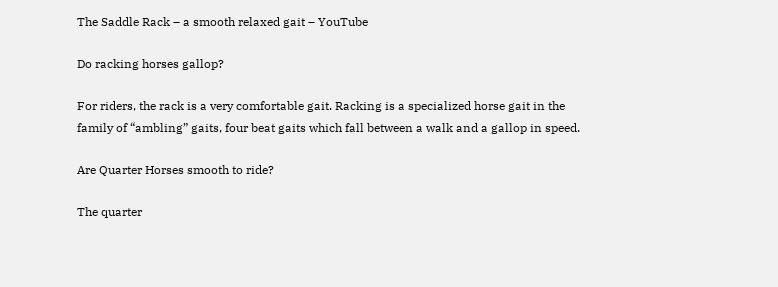The Saddle Rack – a smooth relaxed gait – YouTube

Do racking horses gallop?

For riders, the rack is a very comfortable gait. Racking is a specialized horse gait in the family of “ambling” gaits, four beat gaits which fall between a walk and a gallop in speed.

Are Quarter Horses smooth to ride?

The quarter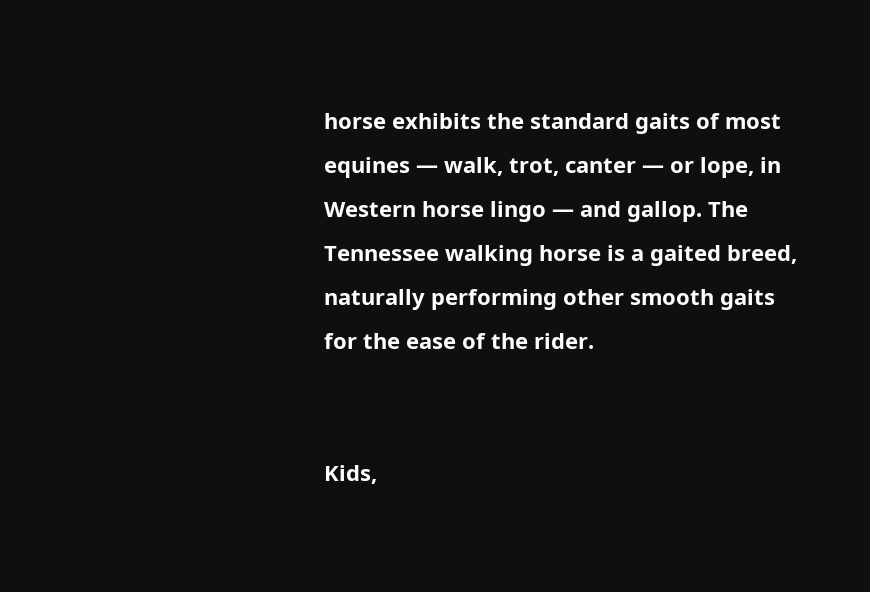horse exhibits the standard gaits of most equines — walk, trot, canter — or lope, in Western horse lingo — and gallop. The Tennessee walking horse is a gaited breed, naturally performing other smooth gaits for the ease of the rider.


Kids,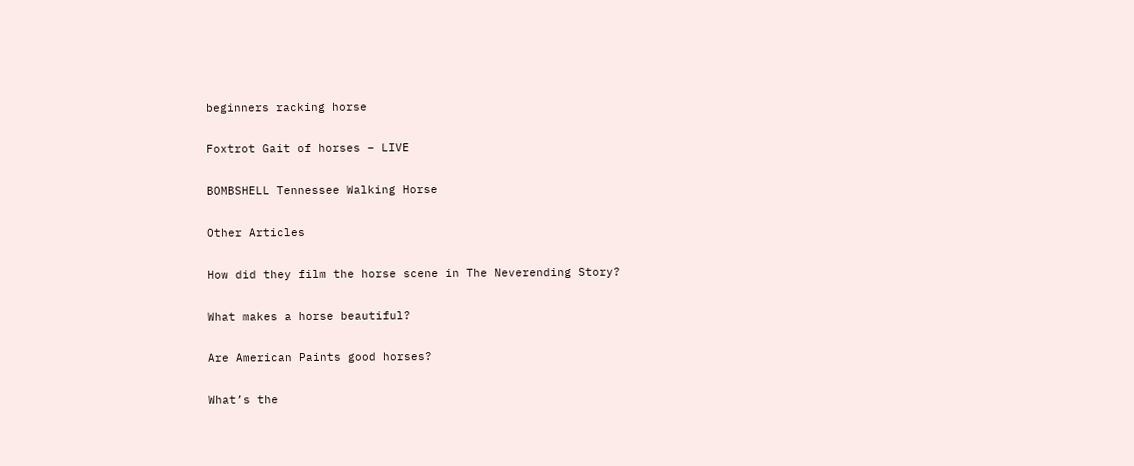beginners racking horse

Foxtrot Gait of horses – LIVE

BOMBSHELL Tennessee Walking Horse

Other Articles

How did they film the horse scene in The Neverending Story?

What makes a horse beautiful?

Are American Paints good horses?

What’s the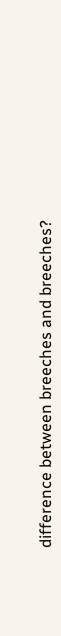difference between breeches and breeches?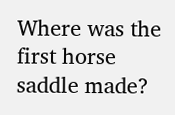Where was the first horse saddle made?